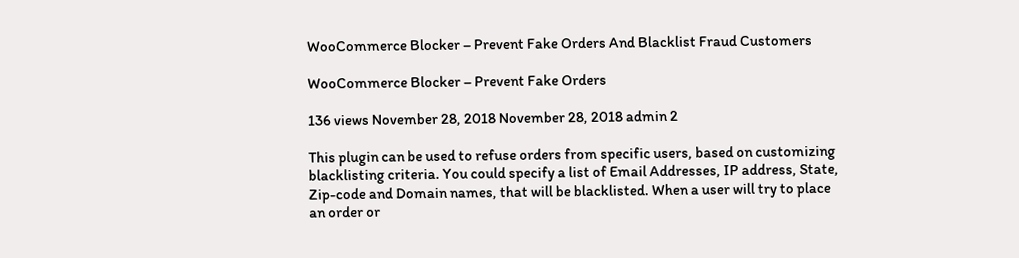WooCommerce Blocker – Prevent Fake Orders And Blacklist Fraud Customers

WooCommerce Blocker – Prevent Fake Orders

136 views November 28, 2018 November 28, 2018 admin 2

This plugin can be used to refuse orders from specific users, based on customizing blacklisting criteria. You could specify a list of Email Addresses, IP address, State, Zip-code and Domain names, that will be blacklisted. When a user will try to place an order or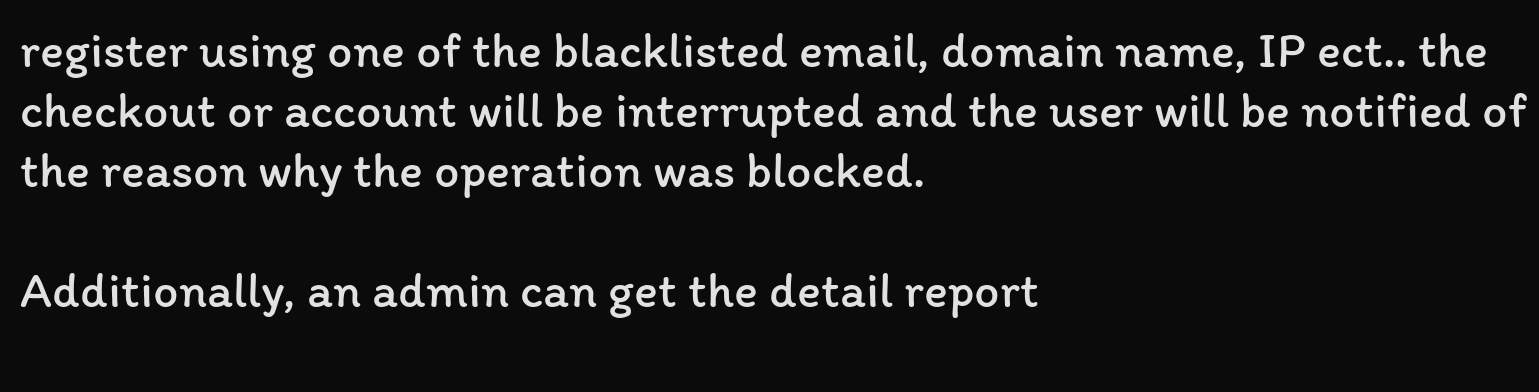register using one of the blacklisted email, domain name, IP ect.. the checkout or account will be interrupted and the user will be notified of the reason why the operation was blocked.

Additionally, an admin can get the detail report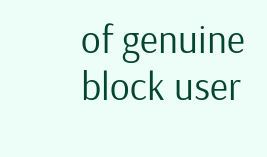of genuine block user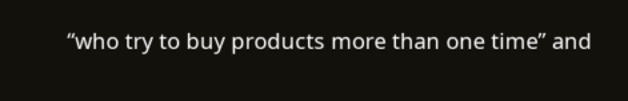“who try to buy products more than one time” and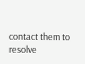contact them to resolve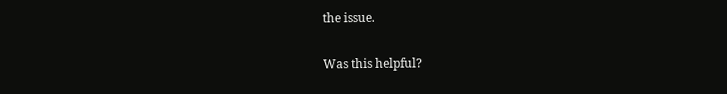the issue.

Was this helpful?